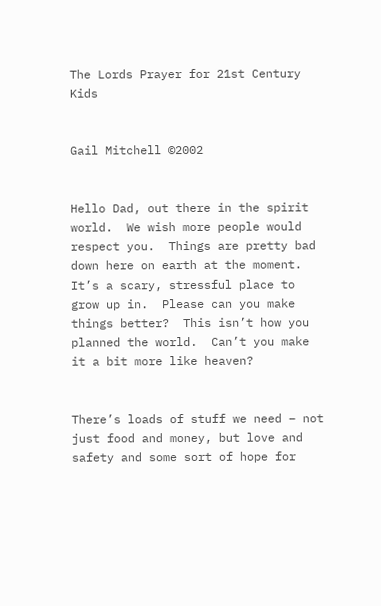The Lords Prayer for 21st Century Kids


Gail Mitchell ©2002


Hello Dad, out there in the spirit world.  We wish more people would respect you.  Things are pretty bad down here on earth at the moment. It’s a scary, stressful place to grow up in.  Please can you make things better?  This isn’t how you planned the world.  Can’t you make it a bit more like heaven?


There’s loads of stuff we need – not just food and money, but love and safety and some sort of hope for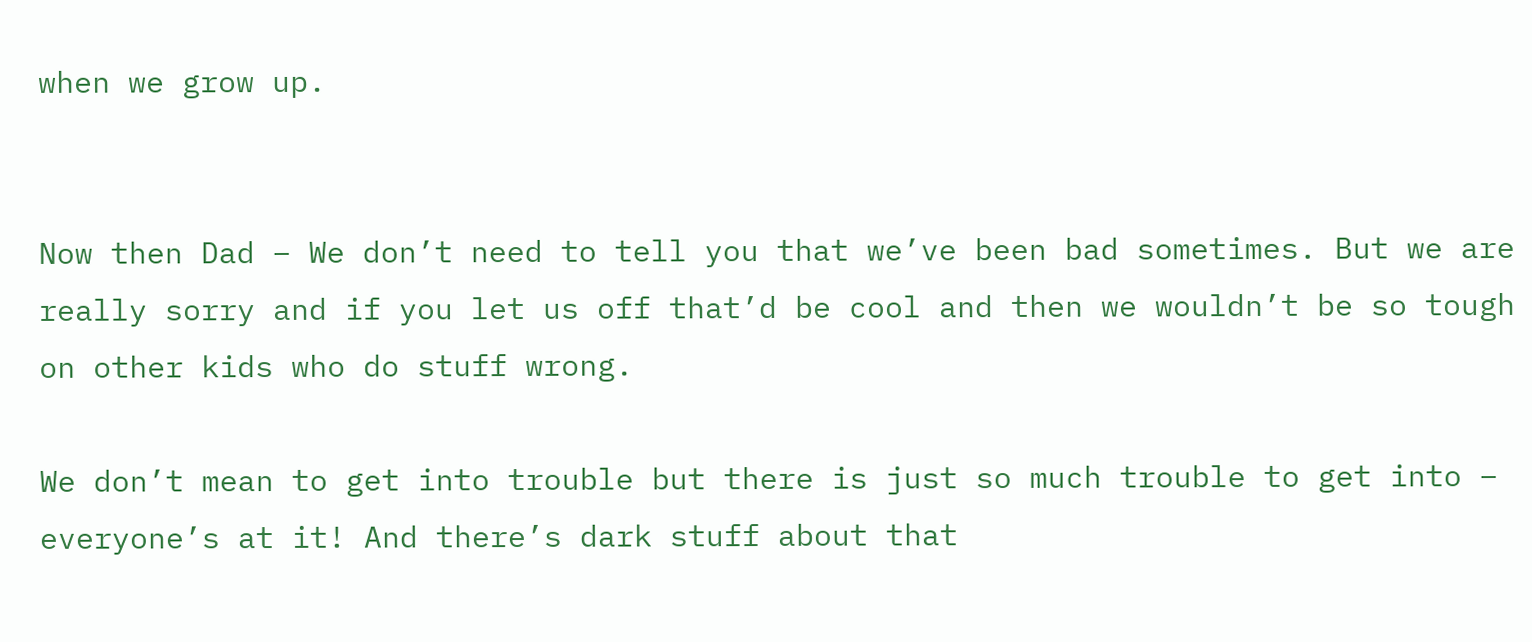when we grow up.


Now then Dad – We don’t need to tell you that we’ve been bad sometimes. But we are really sorry and if you let us off that’d be cool and then we wouldn’t be so tough on other kids who do stuff wrong.

We don’t mean to get into trouble but there is just so much trouble to get into – everyone’s at it! And there’s dark stuff about that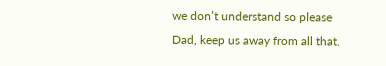we don’t understand so please Dad, keep us away from all that.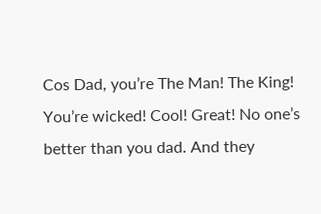Cos Dad, you’re The Man! The King! You’re wicked! Cool! Great! No one’s better than you dad. And they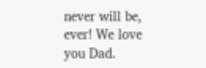never will be, ever! We love you Dad.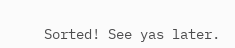Sorted! See yas later.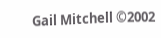Gail Mitchell ©2002